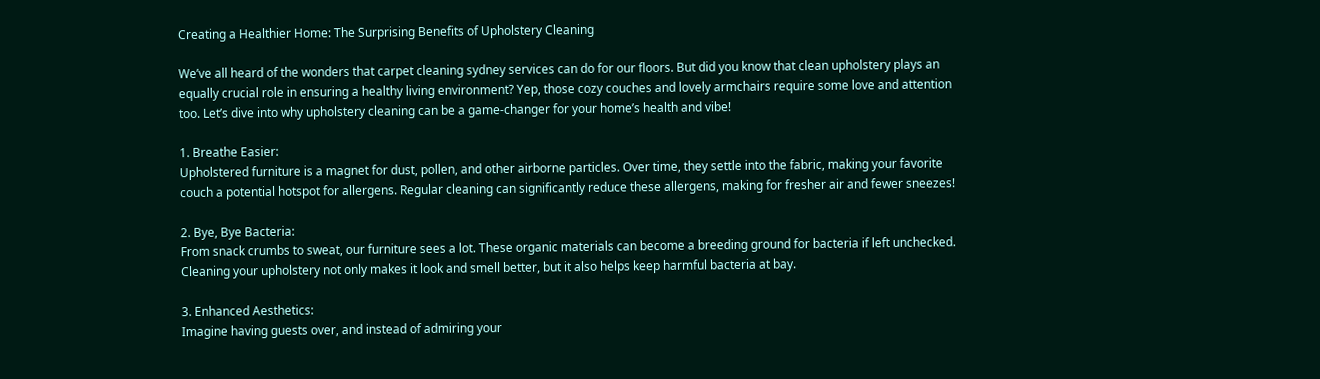Creating a Healthier Home: The Surprising Benefits of Upholstery Cleaning

We’ve all heard of the wonders that carpet cleaning sydney services can do for our floors. But did you know that clean upholstery plays an equally crucial role in ensuring a healthy living environment? Yep, those cozy couches and lovely armchairs require some love and attention too. Let’s dive into why upholstery cleaning can be a game-changer for your home’s health and vibe!

1. Breathe Easier:
Upholstered furniture is a magnet for dust, pollen, and other airborne particles. Over time, they settle into the fabric, making your favorite couch a potential hotspot for allergens. Regular cleaning can significantly reduce these allergens, making for fresher air and fewer sneezes!

2. Bye, Bye Bacteria:
From snack crumbs to sweat, our furniture sees a lot. These organic materials can become a breeding ground for bacteria if left unchecked. Cleaning your upholstery not only makes it look and smell better, but it also helps keep harmful bacteria at bay.

3. Enhanced Aesthetics:
Imagine having guests over, and instead of admiring your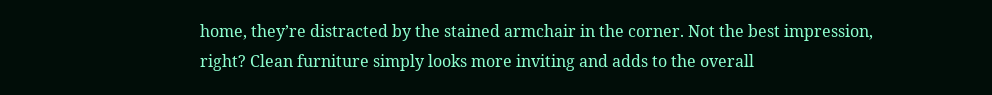home, they’re distracted by the stained armchair in the corner. Not the best impression, right? Clean furniture simply looks more inviting and adds to the overall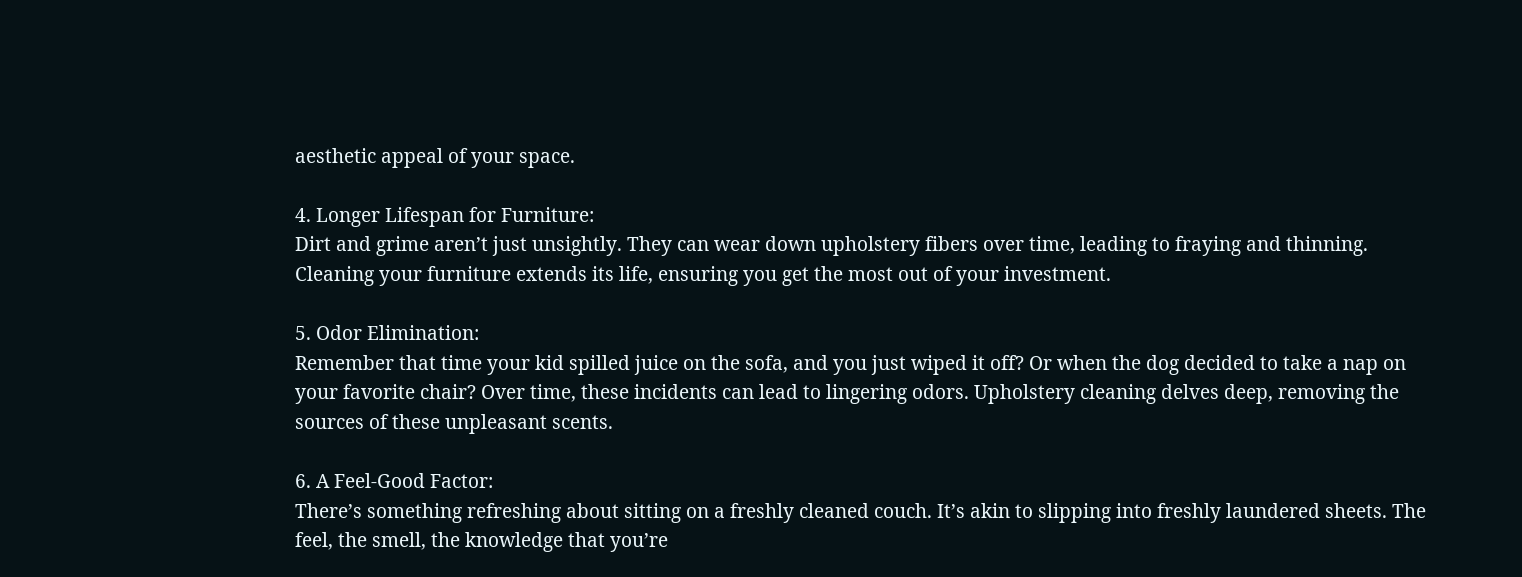aesthetic appeal of your space.

4. Longer Lifespan for Furniture:
Dirt and grime aren’t just unsightly. They can wear down upholstery fibers over time, leading to fraying and thinning. Cleaning your furniture extends its life, ensuring you get the most out of your investment.

5. Odor Elimination:
Remember that time your kid spilled juice on the sofa, and you just wiped it off? Or when the dog decided to take a nap on your favorite chair? Over time, these incidents can lead to lingering odors. Upholstery cleaning delves deep, removing the sources of these unpleasant scents.

6. A Feel-Good Factor:
There’s something refreshing about sitting on a freshly cleaned couch. It’s akin to slipping into freshly laundered sheets. The feel, the smell, the knowledge that you’re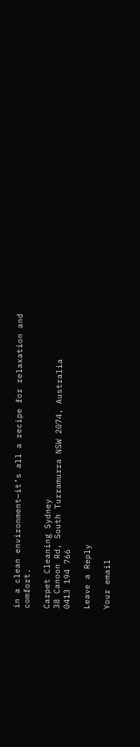in a clean environment—it’s all a recipe for relaxation and comfort.

Carpet Cleaning Sydney
38 Canoon Rd, South Turramurra NSW 2074, Australia
0413 194 766

Leave a Reply

Your email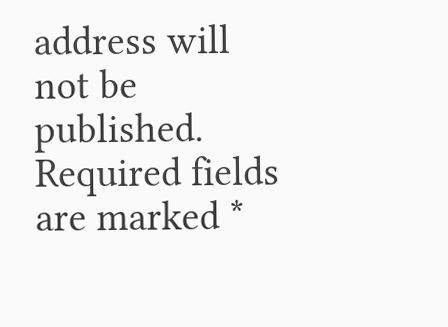address will not be published. Required fields are marked *